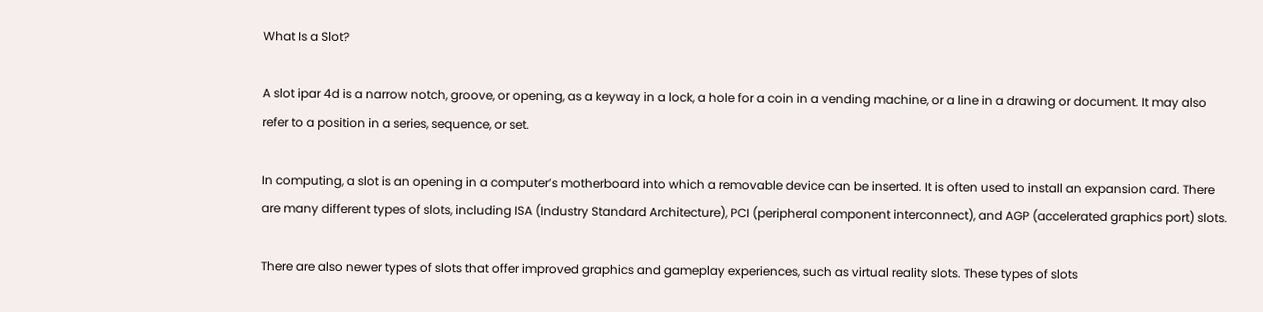What Is a Slot?

A slot ipar 4d is a narrow notch, groove, or opening, as a keyway in a lock, a hole for a coin in a vending machine, or a line in a drawing or document. It may also refer to a position in a series, sequence, or set.

In computing, a slot is an opening in a computer’s motherboard into which a removable device can be inserted. It is often used to install an expansion card. There are many different types of slots, including ISA (Industry Standard Architecture), PCI (peripheral component interconnect), and AGP (accelerated graphics port) slots.

There are also newer types of slots that offer improved graphics and gameplay experiences, such as virtual reality slots. These types of slots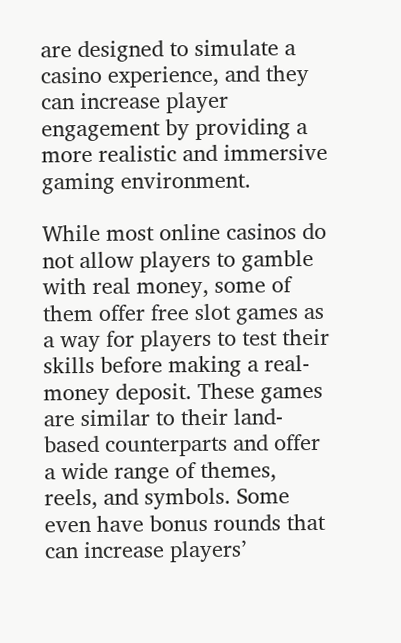are designed to simulate a casino experience, and they can increase player engagement by providing a more realistic and immersive gaming environment.

While most online casinos do not allow players to gamble with real money, some of them offer free slot games as a way for players to test their skills before making a real-money deposit. These games are similar to their land-based counterparts and offer a wide range of themes, reels, and symbols. Some even have bonus rounds that can increase players’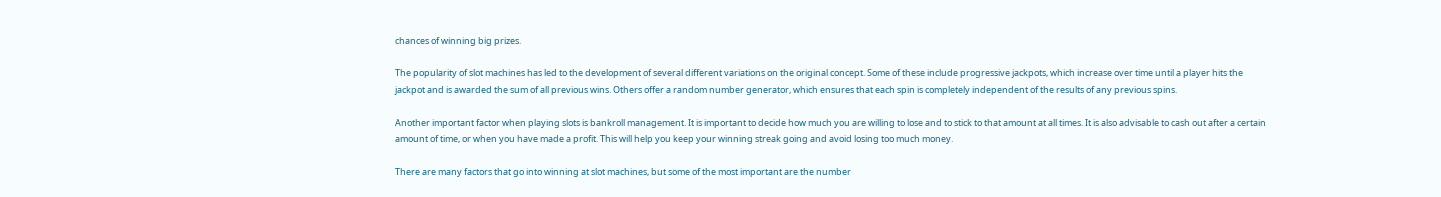chances of winning big prizes.

The popularity of slot machines has led to the development of several different variations on the original concept. Some of these include progressive jackpots, which increase over time until a player hits the jackpot and is awarded the sum of all previous wins. Others offer a random number generator, which ensures that each spin is completely independent of the results of any previous spins.

Another important factor when playing slots is bankroll management. It is important to decide how much you are willing to lose and to stick to that amount at all times. It is also advisable to cash out after a certain amount of time, or when you have made a profit. This will help you keep your winning streak going and avoid losing too much money.

There are many factors that go into winning at slot machines, but some of the most important are the number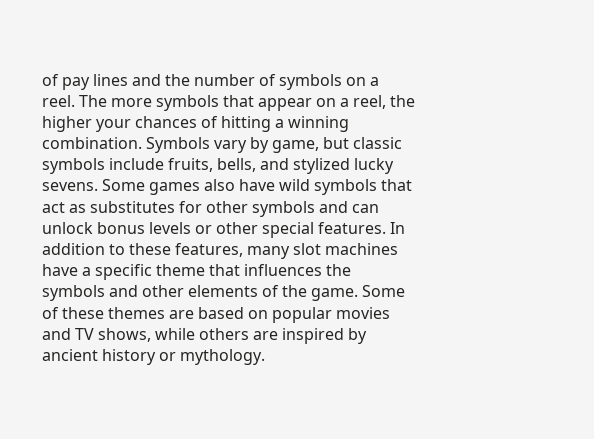of pay lines and the number of symbols on a reel. The more symbols that appear on a reel, the higher your chances of hitting a winning combination. Symbols vary by game, but classic symbols include fruits, bells, and stylized lucky sevens. Some games also have wild symbols that act as substitutes for other symbols and can unlock bonus levels or other special features. In addition to these features, many slot machines have a specific theme that influences the symbols and other elements of the game. Some of these themes are based on popular movies and TV shows, while others are inspired by ancient history or mythology.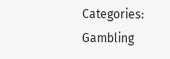Categories: Gambling